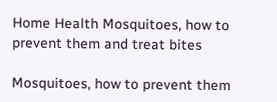Home Health Mosquitoes, how to prevent them and treat bites

Mosquitoes, how to prevent them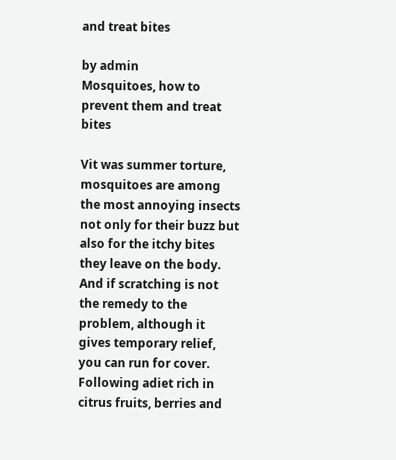and treat bites

by admin
Mosquitoes, how to prevent them and treat bites

Vit was summer torture, mosquitoes are among the most annoying insects not only for their buzz but also for the itchy bites they leave on the body. And if scratching is not the remedy to the problem, although it gives temporary relief, you can run for cover. Following adiet rich in citrus fruits, berries and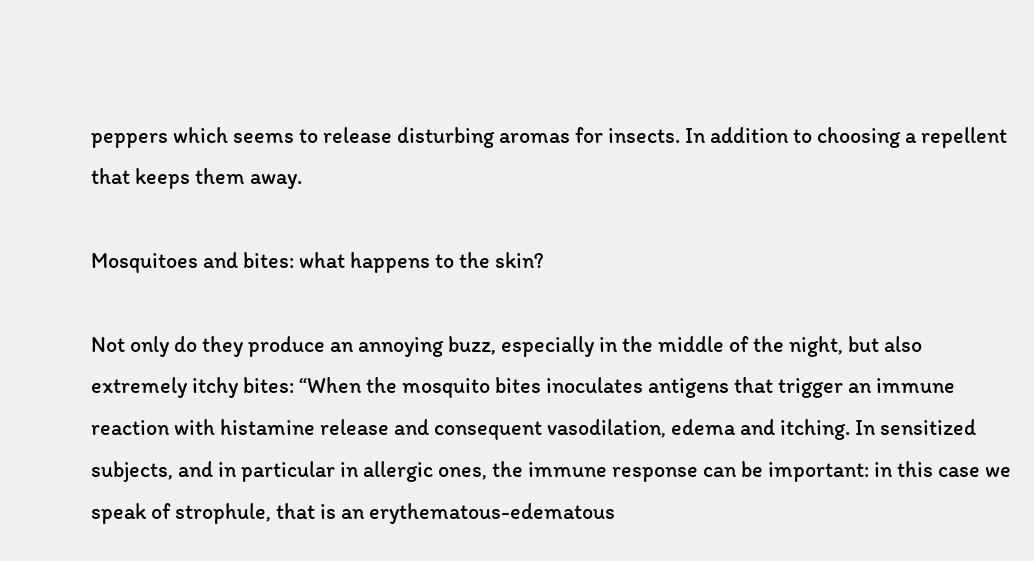peppers which seems to release disturbing aromas for insects. In addition to choosing a repellent that keeps them away.

Mosquitoes and bites: what happens to the skin?

Not only do they produce an annoying buzz, especially in the middle of the night, but also extremely itchy bites: “When the mosquito bites inoculates antigens that trigger an immune reaction with histamine release and consequent vasodilation, edema and itching. In sensitized subjects, and in particular in allergic ones, the immune response can be important: in this case we speak of strophule, that is an erythematous-edematous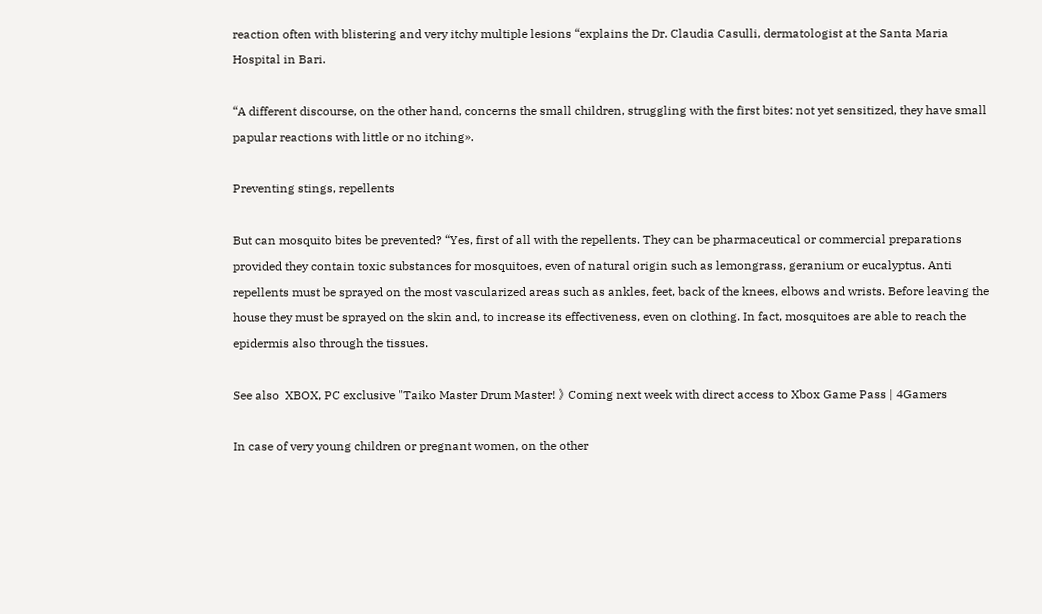reaction often with blistering and very itchy multiple lesions “explains the Dr. Claudia Casulli, dermatologist at the Santa Maria Hospital in Bari.

“A different discourse, on the other hand, concerns the small children, struggling with the first bites: not yet sensitized, they have small papular reactions with little or no itching».

Preventing stings, repellents

But can mosquito bites be prevented? “Yes, first of all with the repellents. They can be pharmaceutical or commercial preparations provided they contain toxic substances for mosquitoes, even of natural origin such as lemongrass, geranium or eucalyptus. Anti repellents must be sprayed on the most vascularized areas such as ankles, feet, back of the knees, elbows and wrists. Before leaving the house they must be sprayed on the skin and, to increase its effectiveness, even on clothing. In fact, mosquitoes are able to reach the epidermis also through the tissues.

See also  XBOX, PC exclusive "Taiko Master Drum Master! 》 Coming next week with direct access to Xbox Game Pass | 4Gamers

In case of very young children or pregnant women, on the other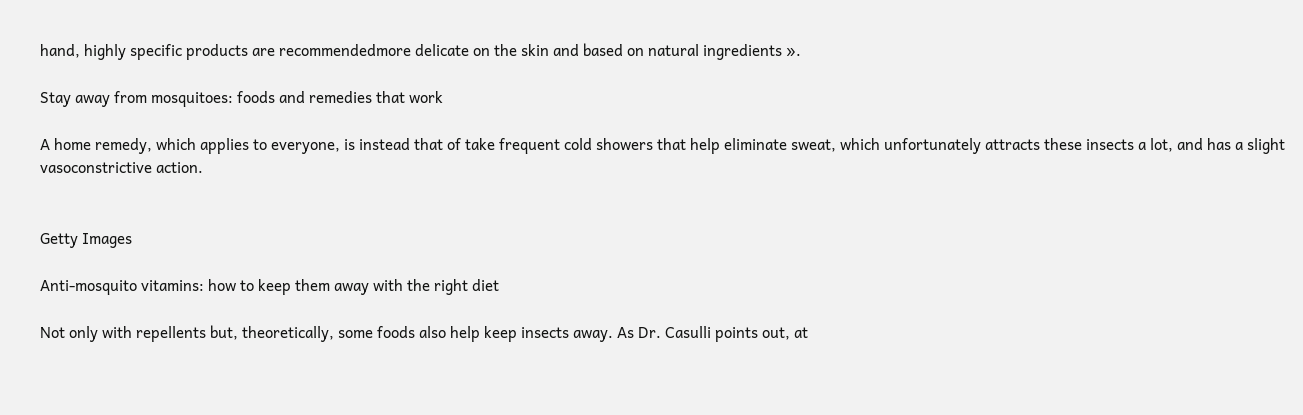hand, highly specific products are recommendedmore delicate on the skin and based on natural ingredients ».

Stay away from mosquitoes: foods and remedies that work

A home remedy, which applies to everyone, is instead that of take frequent cold showers that help eliminate sweat, which unfortunately attracts these insects a lot, and has a slight vasoconstrictive action.


Getty Images

Anti-mosquito vitamins: how to keep them away with the right diet

Not only with repellents but, theoretically, some foods also help keep insects away. As Dr. Casulli points out, at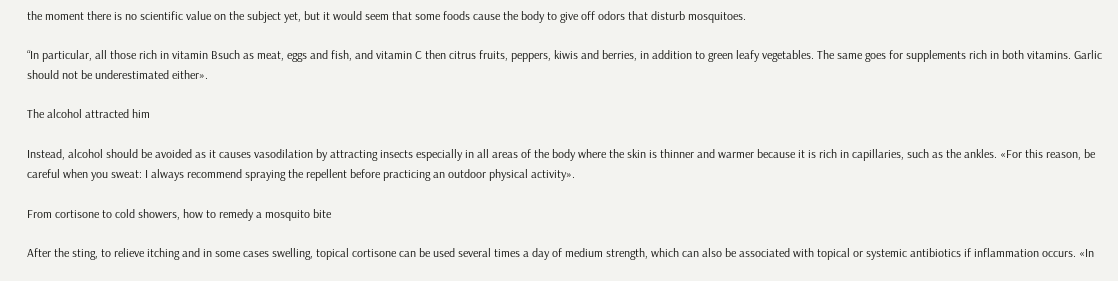the moment there is no scientific value on the subject yet, but it would seem that some foods cause the body to give off odors that disturb mosquitoes.

“In particular, all those rich in vitamin Bsuch as meat, eggs and fish, and vitamin C then citrus fruits, peppers, kiwis and berries, in addition to green leafy vegetables. The same goes for supplements rich in both vitamins. Garlic should not be underestimated either».

The alcohol attracted him

Instead, alcohol should be avoided as it causes vasodilation by attracting insects especially in all areas of the body where the skin is thinner and warmer because it is rich in capillaries, such as the ankles. «For this reason, be careful when you sweat: I always recommend spraying the repellent before practicing an outdoor physical activity».

From cortisone to cold showers, how to remedy a mosquito bite

After the sting, to relieve itching and in some cases swelling, topical cortisone can be used several times a day of medium strength, which can also be associated with topical or systemic antibiotics if inflammation occurs. «In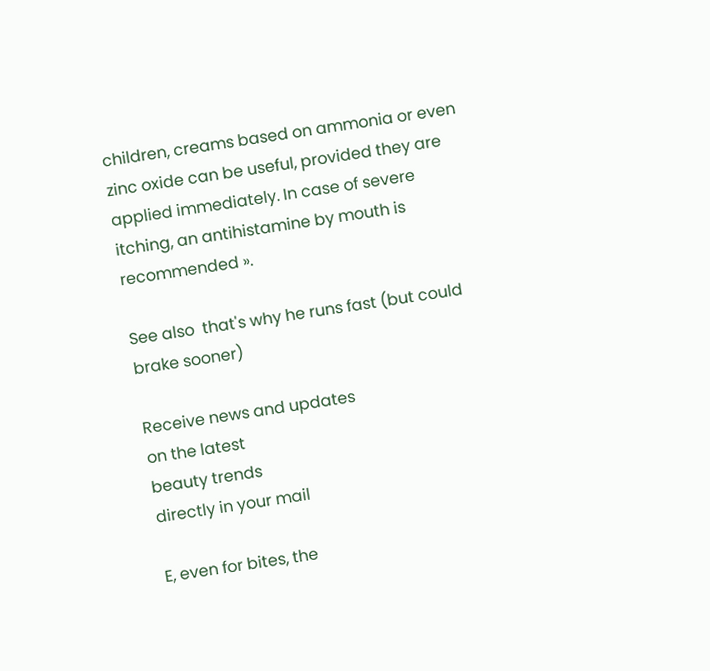children, creams based on ammonia or even zinc oxide can be useful, provided they are applied immediately. In case of severe itching, an antihistamine by mouth is recommended ».

See also  that's why he runs fast (but could brake sooner)

Receive news and updates
on the latest
beauty trends
directly in your mail

E, even for bites, the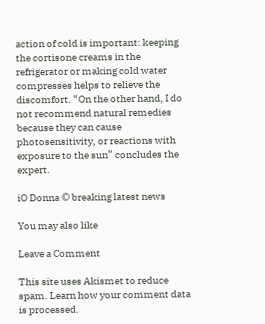action of cold is important: keeping the cortisone creams in the refrigerator or making cold water compresses helps to relieve the discomfort. “On the other hand, I do not recommend natural remedies because they can cause photosensitivity, or reactions with exposure to the sun” concludes the expert.

iO Donna © breaking latest news

You may also like

Leave a Comment

This site uses Akismet to reduce spam. Learn how your comment data is processed.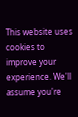This website uses cookies to improve your experience. We'll assume you're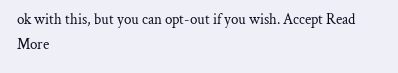ok with this, but you can opt-out if you wish. Accept Read More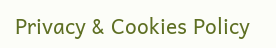Privacy & Cookies Policy